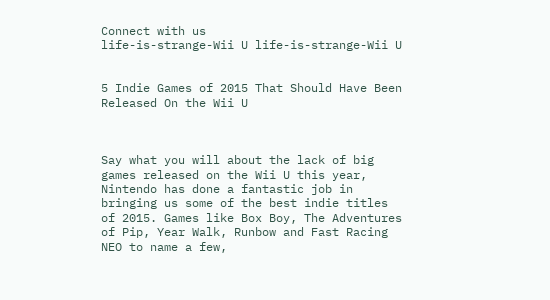Connect with us
life-is-strange-Wii U life-is-strange-Wii U


5 Indie Games of 2015 That Should Have Been Released On the Wii U



Say what you will about the lack of big games released on the Wii U this year, Nintendo has done a fantastic job in bringing us some of the best indie titles of 2015. Games like Box Boy, The Adventures of Pip, Year Walk, Runbow and Fast Racing NEO to name a few,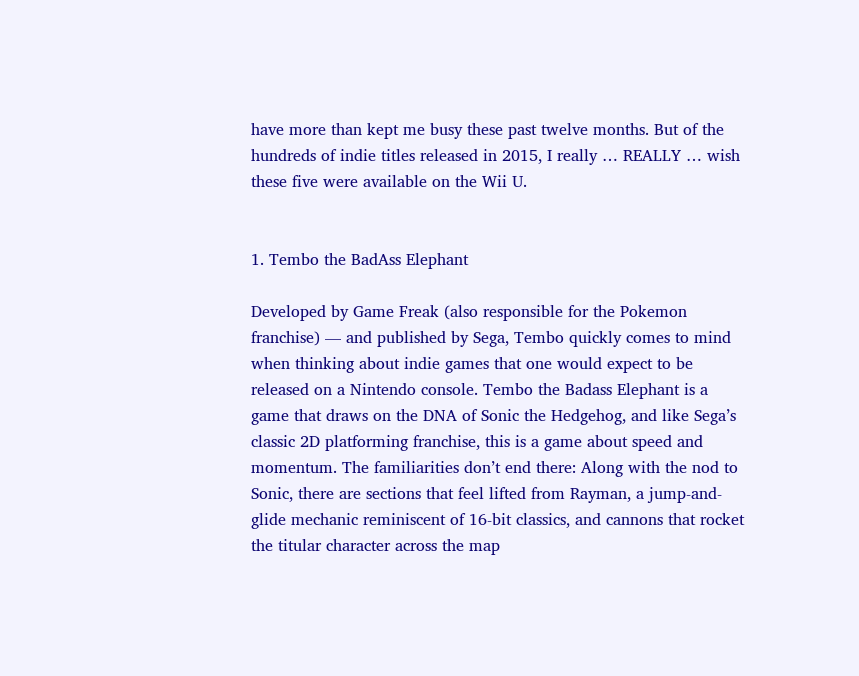have more than kept me busy these past twelve months. But of the hundreds of indie titles released in 2015, I really … REALLY … wish these five were available on the Wii U.


1. Tembo the BadAss Elephant

Developed by Game Freak (also responsible for the Pokemon franchise) — and published by Sega, Tembo quickly comes to mind when thinking about indie games that one would expect to be released on a Nintendo console. Tembo the Badass Elephant is a game that draws on the DNA of Sonic the Hedgehog, and like Sega’s classic 2D platforming franchise, this is a game about speed and momentum. The familiarities don’t end there: Along with the nod to Sonic, there are sections that feel lifted from Rayman, a jump-and-glide mechanic reminiscent of 16-bit classics, and cannons that rocket the titular character across the map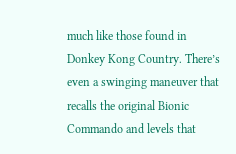much like those found in Donkey Kong Country. There’s even a swinging maneuver that recalls the original Bionic Commando and levels that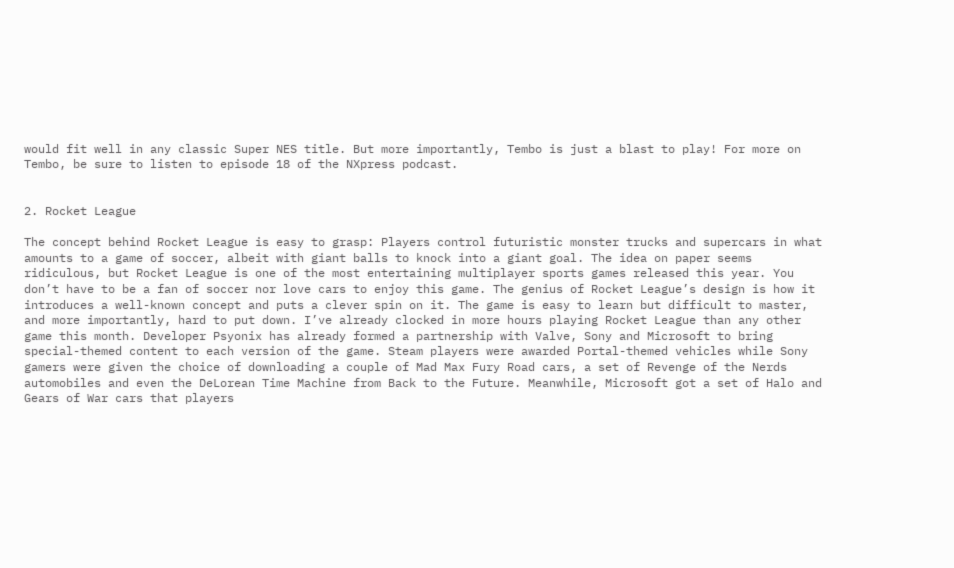would fit well in any classic Super NES title. But more importantly, Tembo is just a blast to play! For more on Tembo, be sure to listen to episode 18 of the NXpress podcast.


2. Rocket League

The concept behind Rocket League is easy to grasp: Players control futuristic monster trucks and supercars in what amounts to a game of soccer, albeit with giant balls to knock into a giant goal. The idea on paper seems ridiculous, but Rocket League is one of the most entertaining multiplayer sports games released this year. You don’t have to be a fan of soccer nor love cars to enjoy this game. The genius of Rocket League’s design is how it introduces a well-known concept and puts a clever spin on it. The game is easy to learn but difficult to master, and more importantly, hard to put down. I’ve already clocked in more hours playing Rocket League than any other game this month. Developer Psyonix has already formed a partnership with Valve, Sony and Microsoft to bring special-themed content to each version of the game. Steam players were awarded Portal-themed vehicles while Sony gamers were given the choice of downloading a couple of Mad Max Fury Road cars, a set of Revenge of the Nerds automobiles and even the DeLorean Time Machine from Back to the Future. Meanwhile, Microsoft got a set of Halo and Gears of War cars that players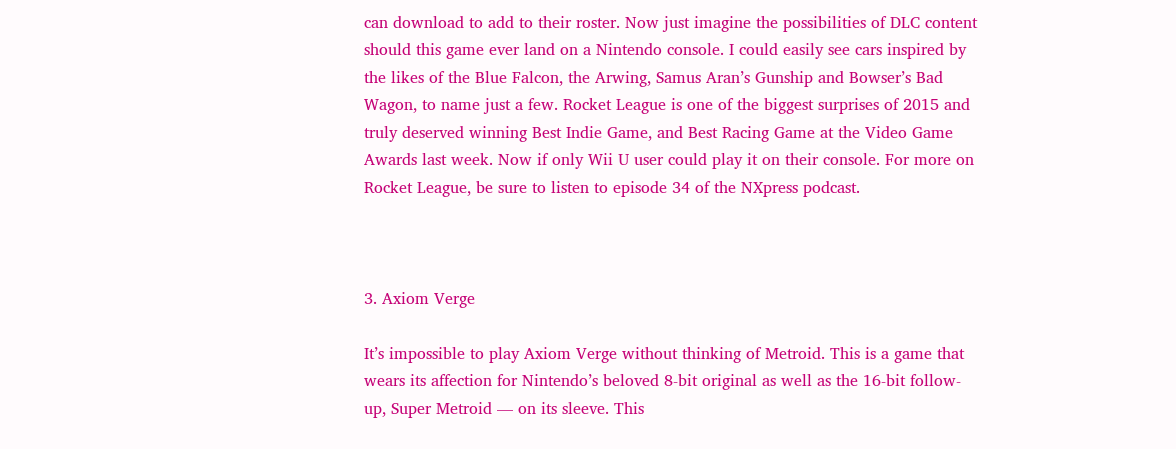can download to add to their roster. Now just imagine the possibilities of DLC content should this game ever land on a Nintendo console. I could easily see cars inspired by the likes of the Blue Falcon, the Arwing, Samus Aran’s Gunship and Bowser’s Bad Wagon, to name just a few. Rocket League is one of the biggest surprises of 2015 and truly deserved winning Best Indie Game, and Best Racing Game at the Video Game Awards last week. Now if only Wii U user could play it on their console. For more on Rocket League, be sure to listen to episode 34 of the NXpress podcast.



3. Axiom Verge

It’s impossible to play Axiom Verge without thinking of Metroid. This is a game that wears its affection for Nintendo’s beloved 8-bit original as well as the 16-bit follow-up, Super Metroid — on its sleeve. This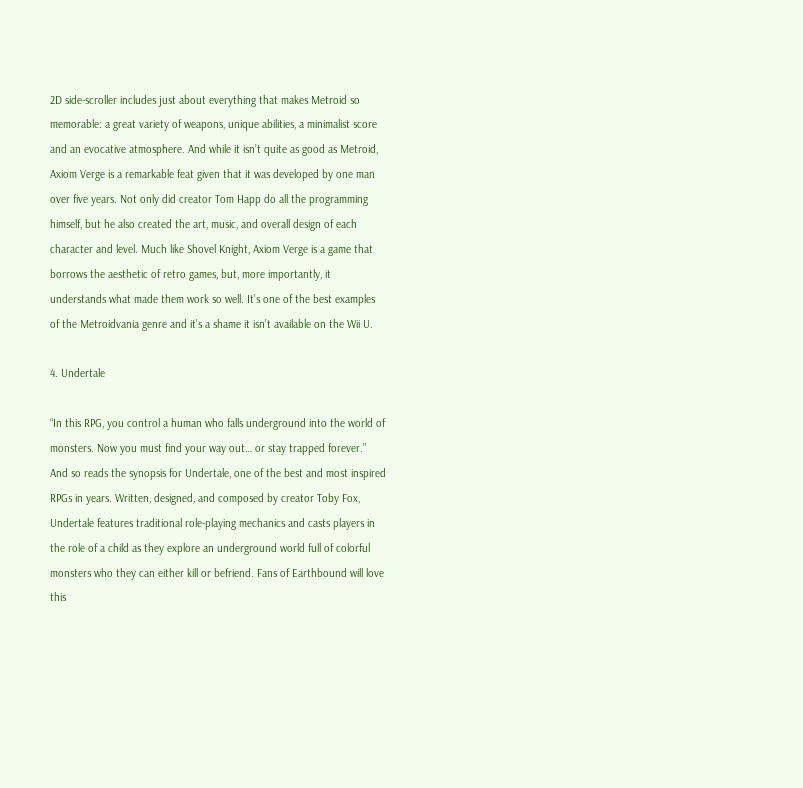2D side-scroller includes just about everything that makes Metroid so memorable: a great variety of weapons, unique abilities, a minimalist score and an evocative atmosphere. And while it isn’t quite as good as Metroid, Axiom Verge is a remarkable feat given that it was developed by one man over five years. Not only did creator Tom Happ do all the programming himself, but he also created the art, music, and overall design of each character and level. Much like Shovel Knight, Axiom Verge is a game that borrows the aesthetic of retro games, but, more importantly, it understands what made them work so well. It’s one of the best examples of the Metroidvania genre and it’s a shame it isn’t available on the Wii U.

4. Undertale

“In this RPG, you control a human who falls underground into the world of monsters. Now you must find your way out… or stay trapped forever.” And so reads the synopsis for Undertale, one of the best and most inspired RPGs in years. Written, designed, and composed by creator Toby Fox, Undertale features traditional role-playing mechanics and casts players in the role of a child as they explore an underground world full of colorful monsters who they can either kill or befriend. Fans of Earthbound will love this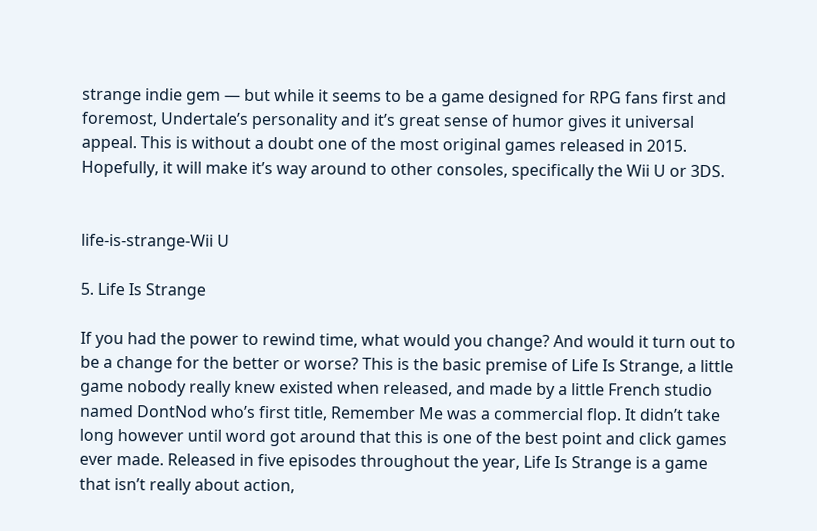strange indie gem — but while it seems to be a game designed for RPG fans first and foremost, Undertale’s personality and it’s great sense of humor gives it universal appeal. This is without a doubt one of the most original games released in 2015. Hopefully, it will make it’s way around to other consoles, specifically the Wii U or 3DS.


life-is-strange-Wii U

5. Life Is Strange

If you had the power to rewind time, what would you change? And would it turn out to be a change for the better or worse? This is the basic premise of Life Is Strange, a little game nobody really knew existed when released, and made by a little French studio named DontNod who’s first title, Remember Me was a commercial flop. It didn’t take long however until word got around that this is one of the best point and click games ever made. Released in five episodes throughout the year, Life Is Strange is a game that isn’t really about action,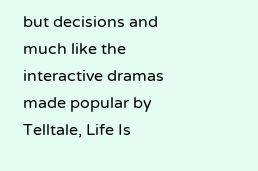but decisions and much like the interactive dramas made popular by Telltale, Life Is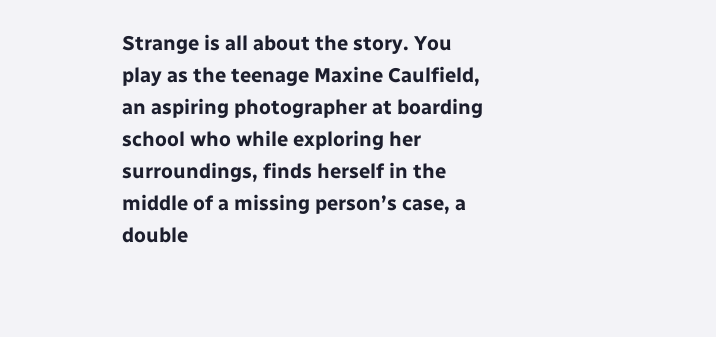Strange is all about the story. You play as the teenage Maxine Caulfield, an aspiring photographer at boarding school who while exploring her surroundings, finds herself in the middle of a missing person’s case, a double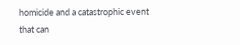homicide and a catastrophic event that can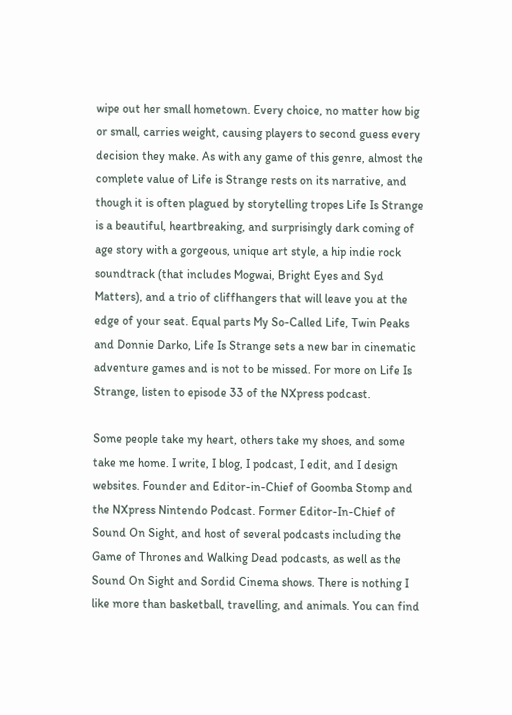wipe out her small hometown. Every choice, no matter how big or small, carries weight, causing players to second guess every decision they make. As with any game of this genre, almost the complete value of Life is Strange rests on its narrative, and though it is often plagued by storytelling tropes Life Is Strange is a beautiful, heartbreaking, and surprisingly dark coming of age story with a gorgeous, unique art style, a hip indie rock soundtrack (that includes Mogwai, Bright Eyes and Syd Matters), and a trio of cliffhangers that will leave you at the edge of your seat. Equal parts My So-Called Life, Twin Peaks and Donnie Darko, Life Is Strange sets a new bar in cinematic adventure games and is not to be missed. For more on Life Is Strange, listen to episode 33 of the NXpress podcast.

Some people take my heart, others take my shoes, and some take me home. I write, I blog, I podcast, I edit, and I design websites. Founder and Editor-in-Chief of Goomba Stomp and the NXpress Nintendo Podcast. Former Editor-In-Chief of Sound On Sight, and host of several podcasts including the Game of Thrones and Walking Dead podcasts, as well as the Sound On Sight and Sordid Cinema shows. There is nothing I like more than basketball, travelling, and animals. You can find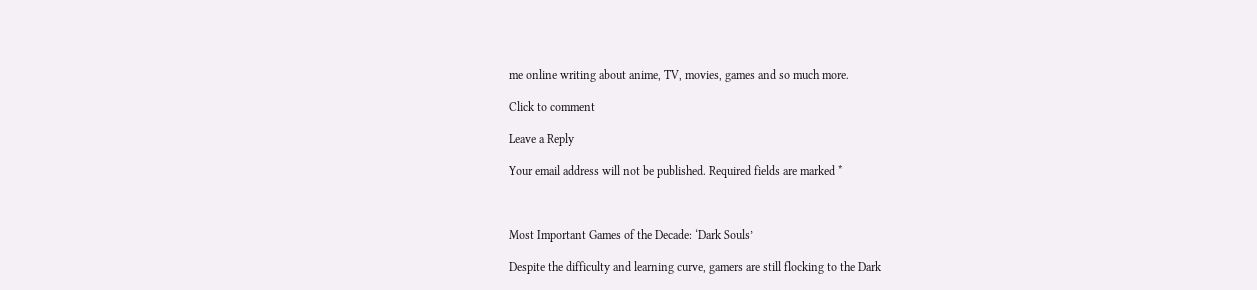me online writing about anime, TV, movies, games and so much more.

Click to comment

Leave a Reply

Your email address will not be published. Required fields are marked *



Most Important Games of the Decade: ‘Dark Souls’

Despite the difficulty and learning curve, gamers are still flocking to the Dark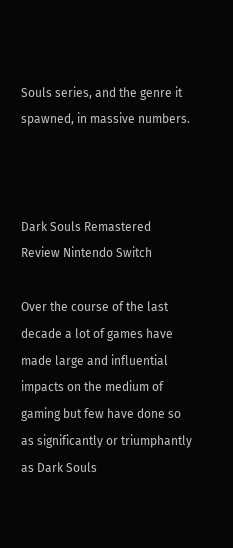Souls series, and the genre it spawned, in massive numbers.



Dark Souls Remastered Review Nintendo Switch

Over the course of the last decade a lot of games have made large and influential impacts on the medium of gaming but few have done so as significantly or triumphantly as Dark Souls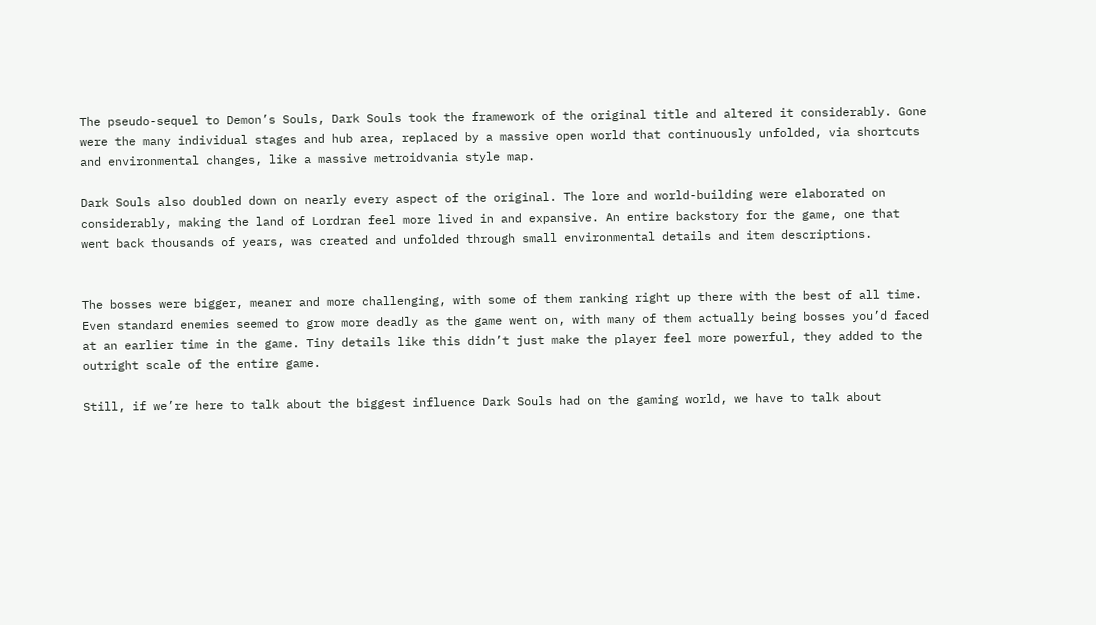The pseudo-sequel to Demon’s Souls, Dark Souls took the framework of the original title and altered it considerably. Gone were the many individual stages and hub area, replaced by a massive open world that continuously unfolded, via shortcuts and environmental changes, like a massive metroidvania style map.

Dark Souls also doubled down on nearly every aspect of the original. The lore and world-building were elaborated on considerably, making the land of Lordran feel more lived in and expansive. An entire backstory for the game, one that went back thousands of years, was created and unfolded through small environmental details and item descriptions.


The bosses were bigger, meaner and more challenging, with some of them ranking right up there with the best of all time. Even standard enemies seemed to grow more deadly as the game went on, with many of them actually being bosses you’d faced at an earlier time in the game. Tiny details like this didn’t just make the player feel more powerful, they added to the outright scale of the entire game.

Still, if we’re here to talk about the biggest influence Dark Souls had on the gaming world, we have to talk about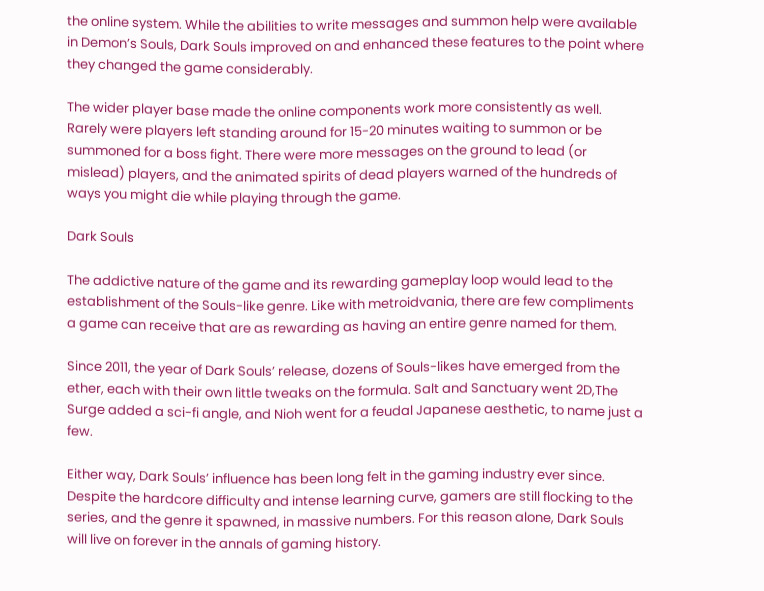the online system. While the abilities to write messages and summon help were available in Demon’s Souls, Dark Souls improved on and enhanced these features to the point where they changed the game considerably.

The wider player base made the online components work more consistently as well. Rarely were players left standing around for 15-20 minutes waiting to summon or be summoned for a boss fight. There were more messages on the ground to lead (or mislead) players, and the animated spirits of dead players warned of the hundreds of ways you might die while playing through the game.

Dark Souls

The addictive nature of the game and its rewarding gameplay loop would lead to the establishment of the Souls-like genre. Like with metroidvania, there are few compliments a game can receive that are as rewarding as having an entire genre named for them.

Since 2011, the year of Dark Souls’ release, dozens of Souls-likes have emerged from the ether, each with their own little tweaks on the formula. Salt and Sanctuary went 2D,The Surge added a sci-fi angle, and Nioh went for a feudal Japanese aesthetic, to name just a few.

Either way, Dark Souls’ influence has been long felt in the gaming industry ever since. Despite the hardcore difficulty and intense learning curve, gamers are still flocking to the series, and the genre it spawned, in massive numbers. For this reason alone, Dark Souls will live on forever in the annals of gaming history.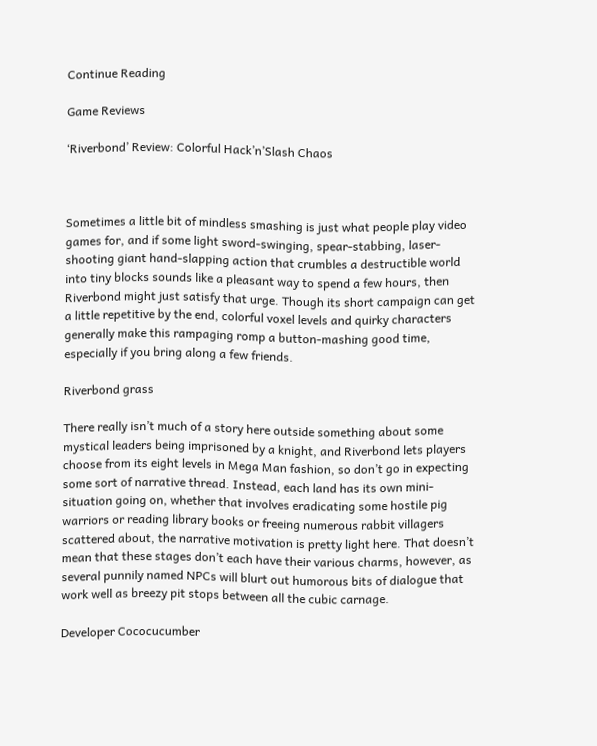Continue Reading

Game Reviews

‘Riverbond’ Review: Colorful Hack’n’Slash Chaos



Sometimes a little bit of mindless smashing is just what people play video games for, and if some light sword-swinging, spear-stabbing, laser-shooting giant hand-slapping action that crumbles a destructible world into tiny blocks sounds like a pleasant way to spend a few hours, then Riverbond might just satisfy that urge. Though its short campaign can get a little repetitive by the end, colorful voxel levels and quirky characters generally make this rampaging romp a button-mashing good time, especially if you bring along a few friends.

Riverbond grass

There really isn’t much of a story here outside something about some mystical leaders being imprisoned by a knight, and Riverbond lets players choose from its eight levels in Mega Man fashion, so don’t go in expecting some sort of narrative thread. Instead, each land has its own mini-situation going on, whether that involves eradicating some hostile pig warriors or reading library books or freeing numerous rabbit villagers scattered about, the narrative motivation is pretty light here. That doesn’t mean that these stages don’t each have their various charms, however, as several punnily named NPCs will blurt out humorous bits of dialogue that work well as breezy pit stops between all the cubic carnage.

Developer Cococucumber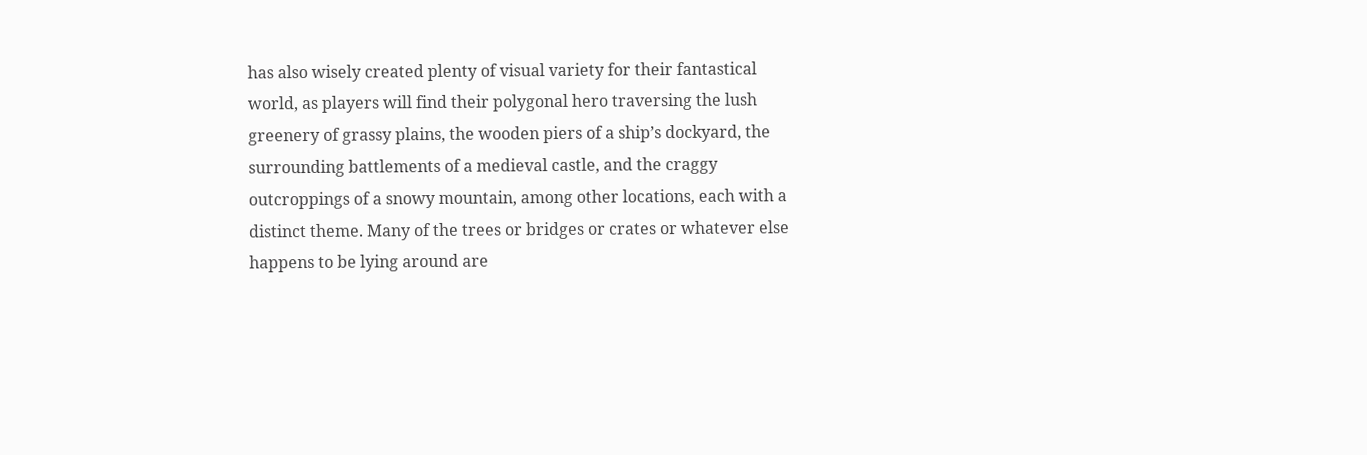has also wisely created plenty of visual variety for their fantastical world, as players will find their polygonal hero traversing the lush greenery of grassy plains, the wooden piers of a ship’s dockyard, the surrounding battlements of a medieval castle, and the craggy outcroppings of a snowy mountain, among other locations, each with a distinct theme. Many of the trees or bridges or crates or whatever else happens to be lying around are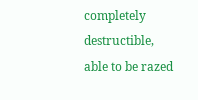completely destructible, able to be razed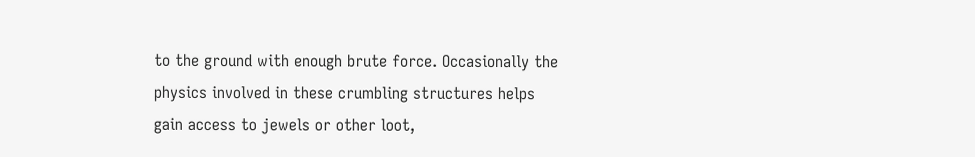to the ground with enough brute force. Occasionally the physics involved in these crumbling structures helps gain access to jewels or other loot,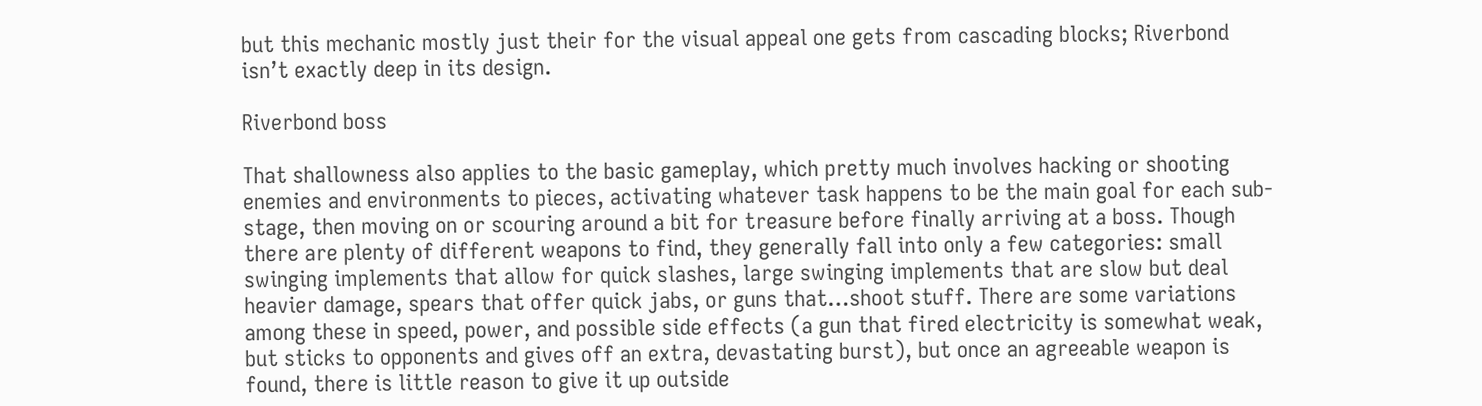but this mechanic mostly just their for the visual appeal one gets from cascading blocks; Riverbond isn’t exactly deep in its design.

Riverbond boss

That shallowness also applies to the basic gameplay, which pretty much involves hacking or shooting enemies and environments to pieces, activating whatever task happens to be the main goal for each sub-stage, then moving on or scouring around a bit for treasure before finally arriving at a boss. Though there are plenty of different weapons to find, they generally fall into only a few categories: small swinging implements that allow for quick slashes, large swinging implements that are slow but deal heavier damage, spears that offer quick jabs, or guns that…shoot stuff. There are some variations among these in speed, power, and possible side effects (a gun that fired electricity is somewhat weak, but sticks to opponents and gives off an extra, devastating burst), but once an agreeable weapon is found, there is little reason to give it up outside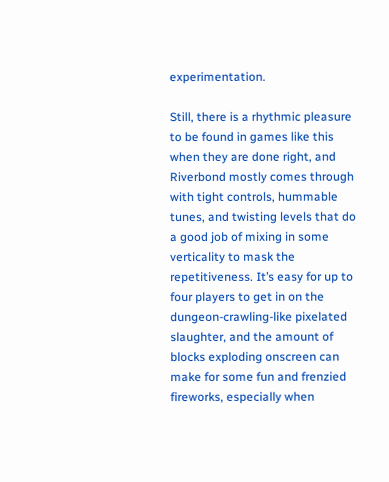experimentation.

Still, there is a rhythmic pleasure to be found in games like this when they are done right, and Riverbond mostly comes through with tight controls, hummable tunes, and twisting levels that do a good job of mixing in some verticality to mask the repetitiveness. It’s easy for up to four players to get in on the dungeon-crawling-like pixelated slaughter, and the amount of blocks exploding onscreen can make for some fun and frenzied fireworks, especially when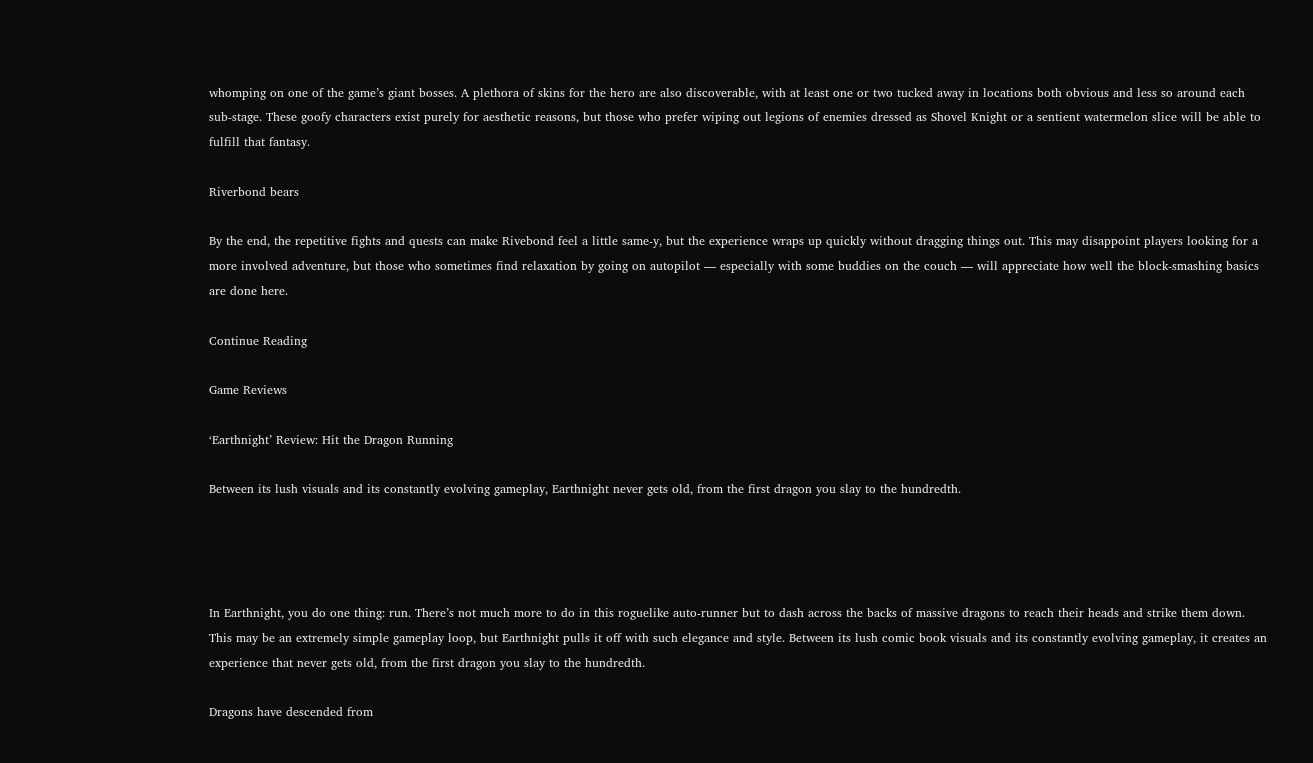whomping on one of the game’s giant bosses. A plethora of skins for the hero are also discoverable, with at least one or two tucked away in locations both obvious and less so around each sub-stage. These goofy characters exist purely for aesthetic reasons, but those who prefer wiping out legions of enemies dressed as Shovel Knight or a sentient watermelon slice will be able to fulfill that fantasy.

Riverbond bears

By the end, the repetitive fights and quests can make Rivebond feel a little same-y, but the experience wraps up quickly without dragging things out. This may disappoint players looking for a more involved adventure, but those who sometimes find relaxation by going on autopilot — especially with some buddies on the couch — will appreciate how well the block-smashing basics are done here.

Continue Reading

Game Reviews

‘Earthnight’ Review: Hit the Dragon Running

Between its lush visuals and its constantly evolving gameplay, Earthnight never gets old, from the first dragon you slay to the hundredth.




In Earthnight, you do one thing: run. There’s not much more to do in this roguelike auto-runner but to dash across the backs of massive dragons to reach their heads and strike them down. This may be an extremely simple gameplay loop, but Earthnight pulls it off with such elegance and style. Between its lush comic book visuals and its constantly evolving gameplay, it creates an experience that never gets old, from the first dragon you slay to the hundredth.

Dragons have descended from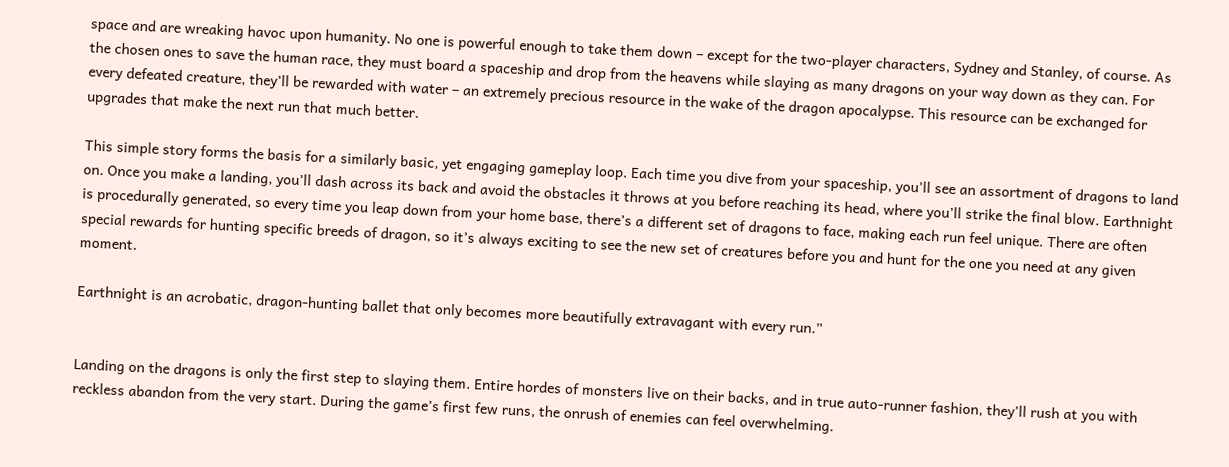space and are wreaking havoc upon humanity. No one is powerful enough to take them down – except for the two-player characters, Sydney and Stanley, of course. As the chosen ones to save the human race, they must board a spaceship and drop from the heavens while slaying as many dragons on your way down as they can. For every defeated creature, they’ll be rewarded with water – an extremely precious resource in the wake of the dragon apocalypse. This resource can be exchanged for upgrades that make the next run that much better.

This simple story forms the basis for a similarly basic, yet engaging gameplay loop. Each time you dive from your spaceship, you’ll see an assortment of dragons to land on. Once you make a landing, you’ll dash across its back and avoid the obstacles it throws at you before reaching its head, where you’ll strike the final blow. Earthnight is procedurally generated, so every time you leap down from your home base, there’s a different set of dragons to face, making each run feel unique. There are often special rewards for hunting specific breeds of dragon, so it’s always exciting to see the new set of creatures before you and hunt for the one you need at any given moment.

Earthnight is an acrobatic, dragon-hunting ballet that only becomes more beautifully extravagant with every run.”


Landing on the dragons is only the first step to slaying them. Entire hordes of monsters live on their backs, and in true auto-runner fashion, they’ll rush at you with reckless abandon from the very start. During the game’s first few runs, the onrush of enemies can feel overwhelming.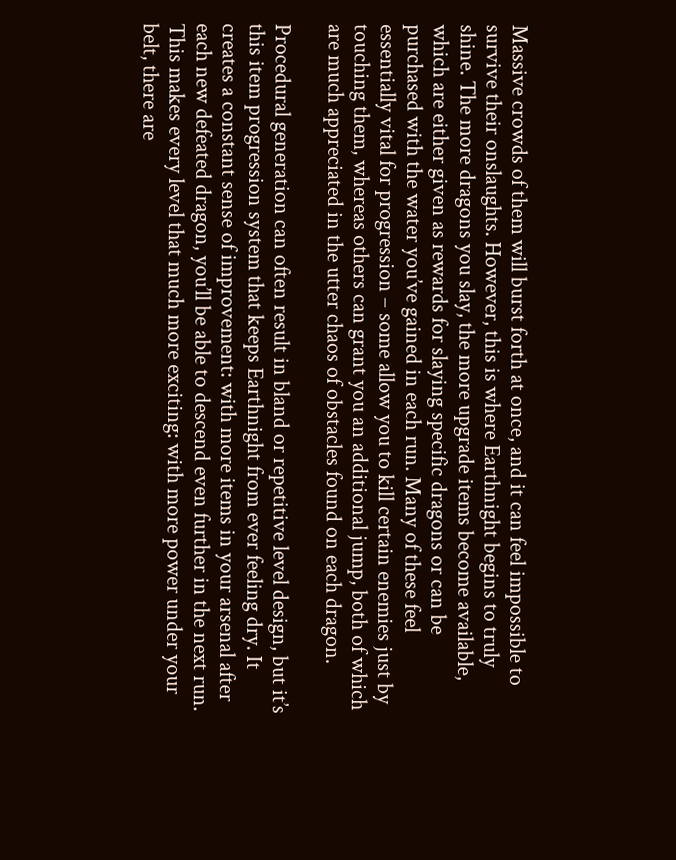Massive crowds of them will burst forth at once, and it can feel impossible to survive their onslaughts. However, this is where Earthnight begins to truly shine. The more dragons you slay, the more upgrade items become available, which are either given as rewards for slaying specific dragons or can be purchased with the water you’ve gained in each run. Many of these feel essentially vital for progression – some allow you to kill certain enemies just by touching them, whereas others can grant you an additional jump, both of which are much appreciated in the utter chaos of obstacles found on each dragon.

Procedural generation can often result in bland or repetitive level design, but it’s this item progression system that keeps Earthnight from ever feeling dry. It creates a constant sense of improvement: with more items in your arsenal after each new defeated dragon, you’ll be able to descend even further in the next run. This makes every level that much more exciting: with more power under your belt, there are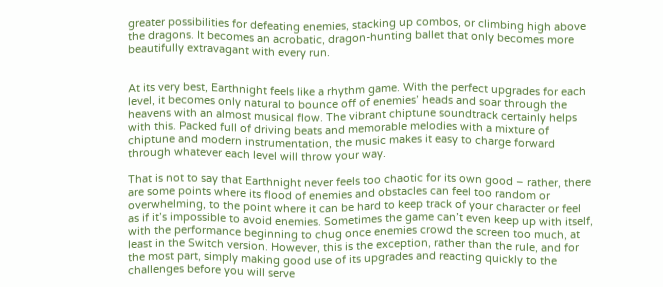greater possibilities for defeating enemies, stacking up combos, or climbing high above the dragons. It becomes an acrobatic, dragon-hunting ballet that only becomes more beautifully extravagant with every run.


At its very best, Earthnight feels like a rhythm game. With the perfect upgrades for each level, it becomes only natural to bounce off of enemies’ heads and soar through the heavens with an almost musical flow. The vibrant chiptune soundtrack certainly helps with this. Packed full of driving beats and memorable melodies with a mixture of chiptune and modern instrumentation, the music makes it easy to charge forward through whatever each level will throw your way.

That is not to say that Earthnight never feels too chaotic for its own good – rather, there are some points where its flood of enemies and obstacles can feel too random or overwhelming, to the point where it can be hard to keep track of your character or feel as if it’s impossible to avoid enemies. Sometimes the game can’t even keep up with itself, with the performance beginning to chug once enemies crowd the screen too much, at least in the Switch version. However, this is the exception, rather than the rule, and for the most part, simply making good use of its upgrades and reacting quickly to the challenges before you will serve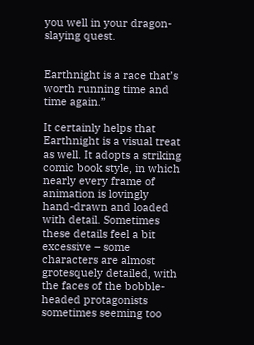you well in your dragon-slaying quest.


Earthnight is a race that’s worth running time and time again.”

It certainly helps that Earthnight is a visual treat as well. It adopts a striking comic book style, in which nearly every frame of animation is lovingly hand-drawn and loaded with detail. Sometimes these details feel a bit excessive – some characters are almost grotesquely detailed, with the faces of the bobble-headed protagonists sometimes seeming too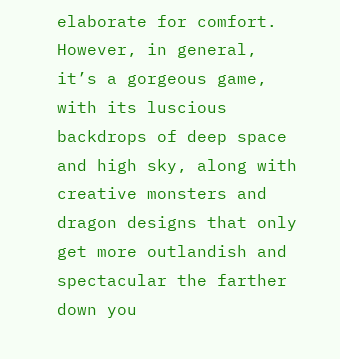elaborate for comfort. However, in general, it’s a gorgeous game, with its luscious backdrops of deep space and high sky, along with creative monsters and dragon designs that only get more outlandish and spectacular the farther down you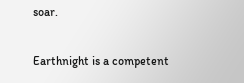soar.

Earthnight is a competent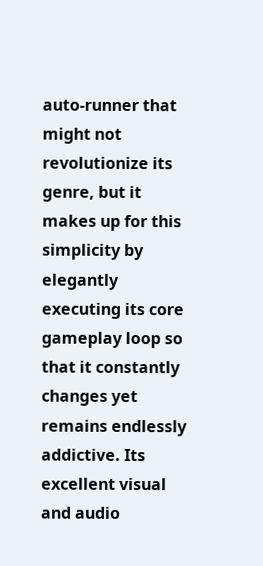auto-runner that might not revolutionize its genre, but it makes up for this simplicity by elegantly executing its core gameplay loop so that it constantly changes yet remains endlessly addictive. Its excellent visual and audio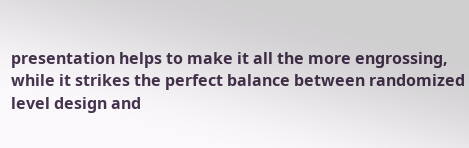presentation helps to make it all the more engrossing, while it strikes the perfect balance between randomized level design and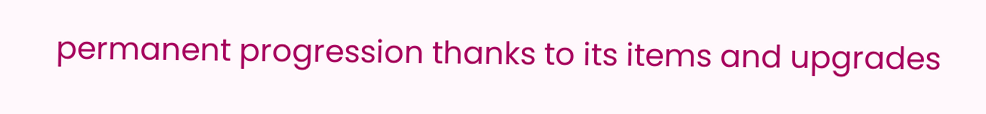permanent progression thanks to its items and upgrades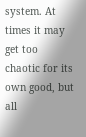system. At times it may get too chaotic for its own good, but all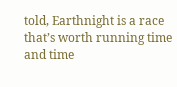told, Earthnight is a race that’s worth running time and time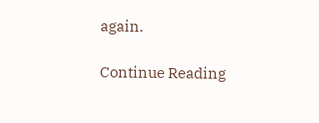again.

Continue Reading